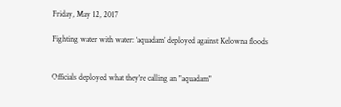Friday, May 12, 2017

Fighting water with water: ‘aquadam’ deployed against Kelowna floods


Officials deployed what they're calling an "aquadam"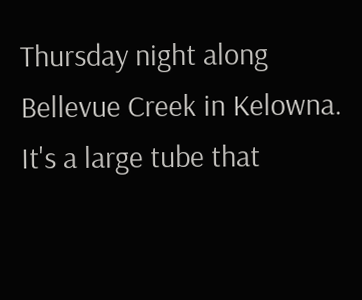Thursday night along Bellevue Creek in Kelowna. It's a large tube that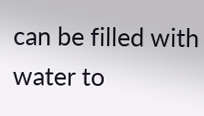can be filled with water to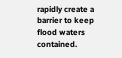rapidly create a barrier to keep flood waters contained.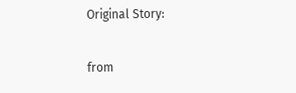Original Story:

from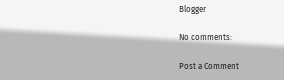Blogger

No comments:

Post a Comment